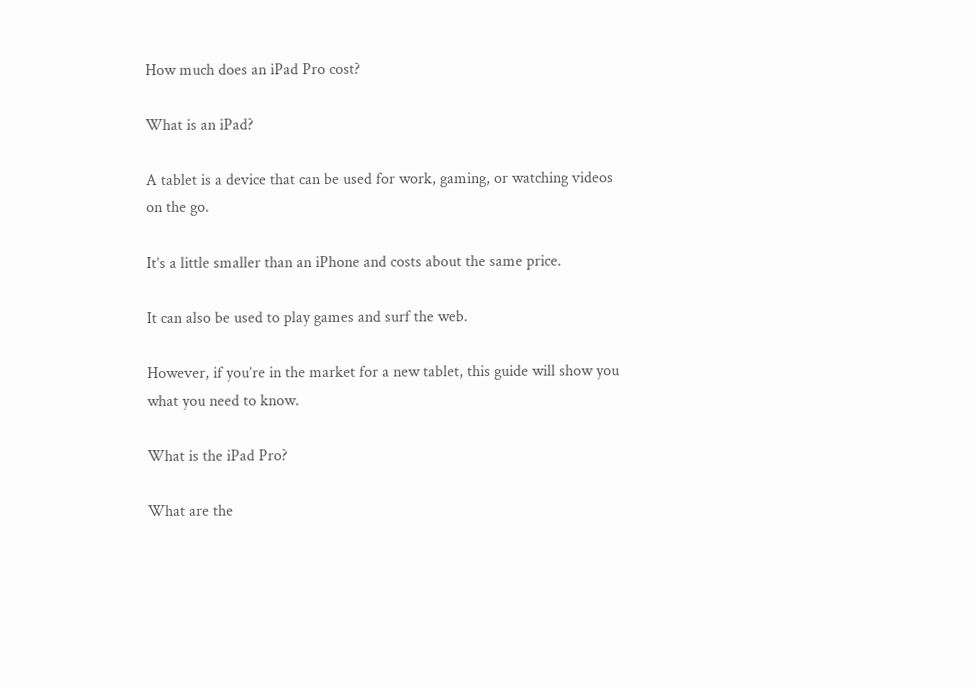How much does an iPad Pro cost?

What is an iPad?

A tablet is a device that can be used for work, gaming, or watching videos on the go.

It’s a little smaller than an iPhone and costs about the same price.

It can also be used to play games and surf the web.

However, if you’re in the market for a new tablet, this guide will show you what you need to know.

What is the iPad Pro?

What are the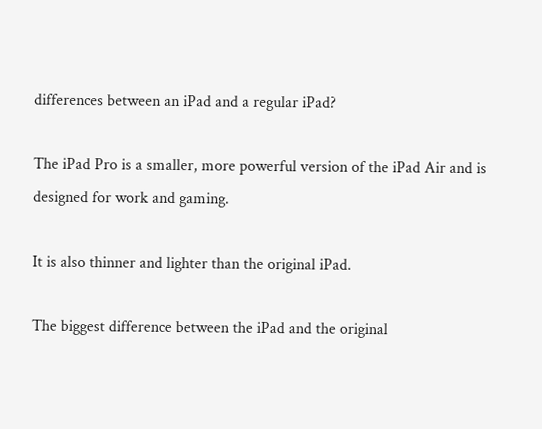differences between an iPad and a regular iPad?

The iPad Pro is a smaller, more powerful version of the iPad Air and is designed for work and gaming.

It is also thinner and lighter than the original iPad.

The biggest difference between the iPad and the original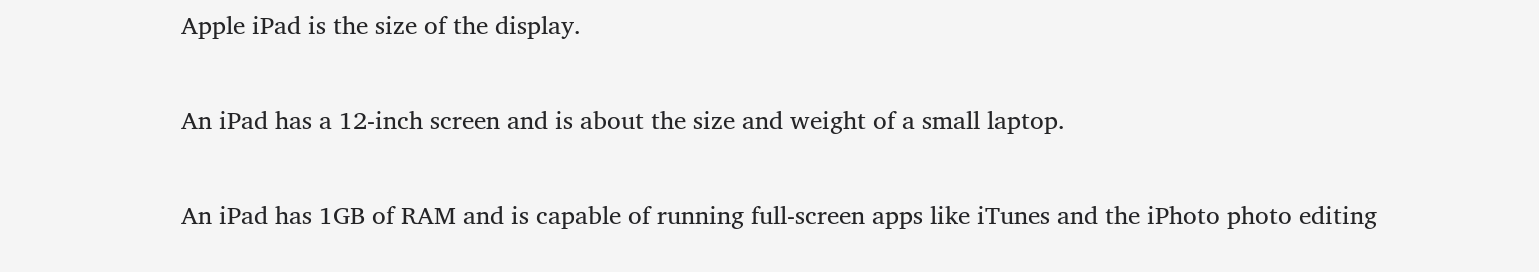Apple iPad is the size of the display.

An iPad has a 12-inch screen and is about the size and weight of a small laptop.

An iPad has 1GB of RAM and is capable of running full-screen apps like iTunes and the iPhoto photo editing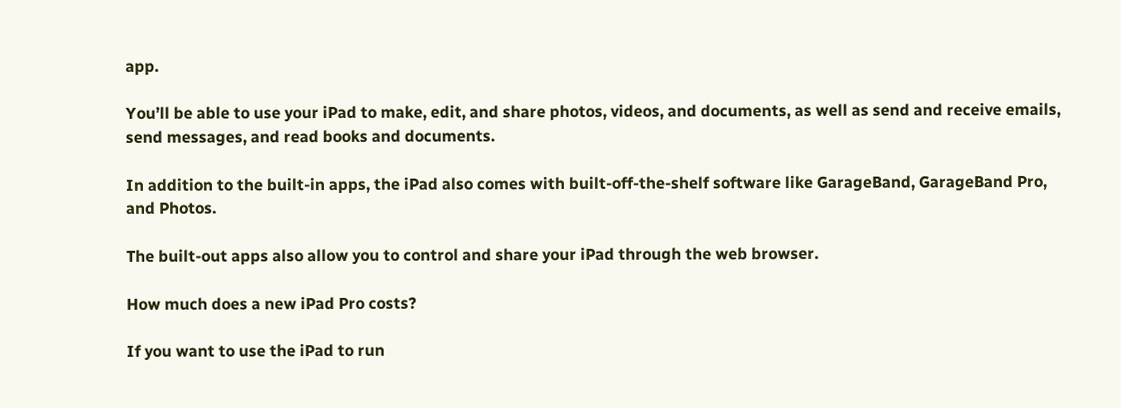app.

You’ll be able to use your iPad to make, edit, and share photos, videos, and documents, as well as send and receive emails, send messages, and read books and documents.

In addition to the built-in apps, the iPad also comes with built-off-the-shelf software like GarageBand, GarageBand Pro, and Photos.

The built-out apps also allow you to control and share your iPad through the web browser.

How much does a new iPad Pro costs?

If you want to use the iPad to run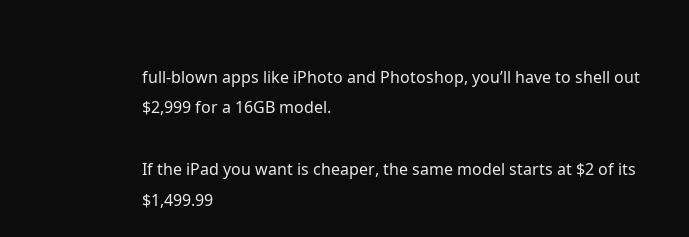full-blown apps like iPhoto and Photoshop, you’ll have to shell out $2,999 for a 16GB model.

If the iPad you want is cheaper, the same model starts at $2 of its $1,499.99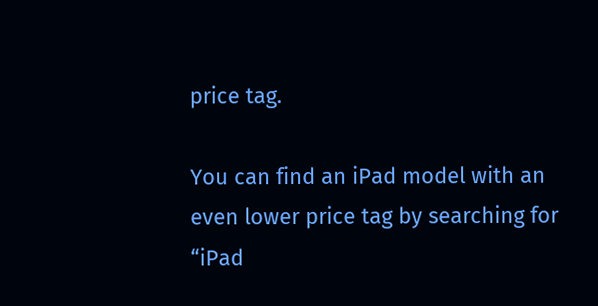price tag.

You can find an iPad model with an even lower price tag by searching for “iPad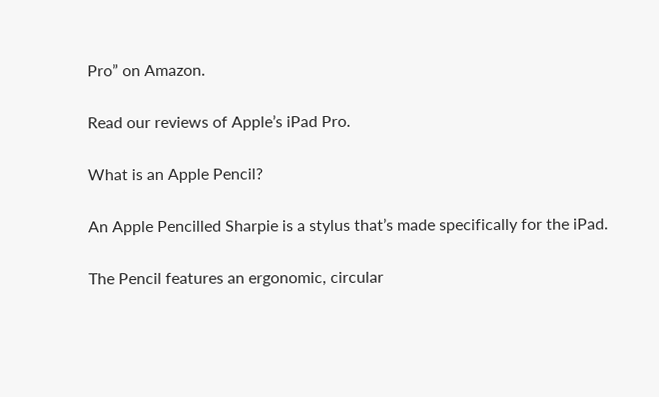Pro” on Amazon.

Read our reviews of Apple’s iPad Pro.

What is an Apple Pencil?

An Apple Pencilled Sharpie is a stylus that’s made specifically for the iPad.

The Pencil features an ergonomic, circular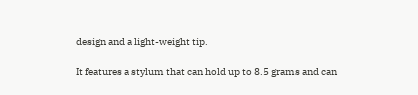design and a light-weight tip.

It features a stylum that can hold up to 8.5 grams and can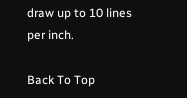draw up to 10 lines per inch.

Back To Top